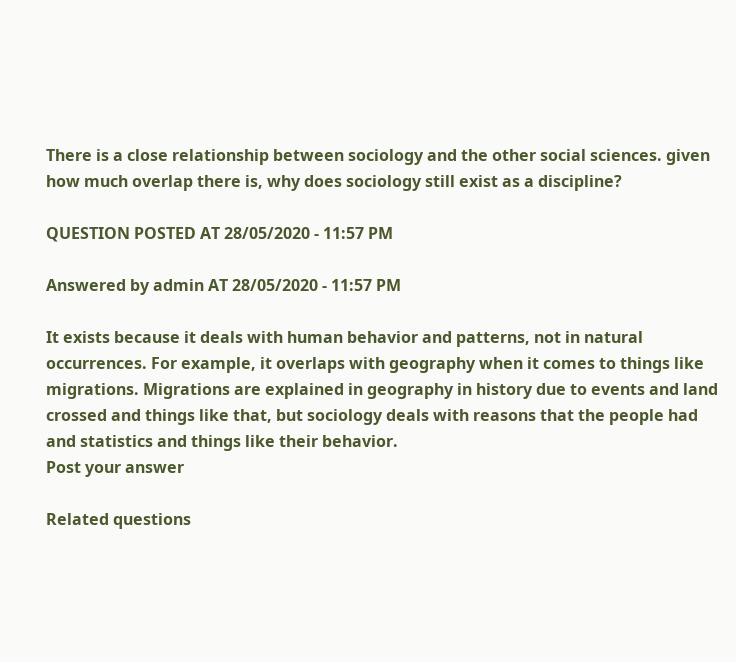There is a close relationship between sociology and the other social sciences. given how much overlap there is, why does sociology still exist as a discipline?

QUESTION POSTED AT 28/05/2020 - 11:57 PM

Answered by admin AT 28/05/2020 - 11:57 PM

It exists because it deals with human behavior and patterns, not in natural occurrences. For example, it overlaps with geography when it comes to things like migrations. Migrations are explained in geography in history due to events and land crossed and things like that, but sociology deals with reasons that the people had and statistics and things like their behavior.
Post your answer

Related questions